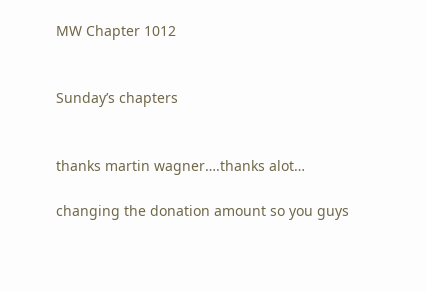MW Chapter 1012


Sunday’s chapters


thanks martin wagner….thanks alot…

changing the donation amount so you guys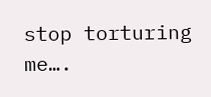stop torturing me….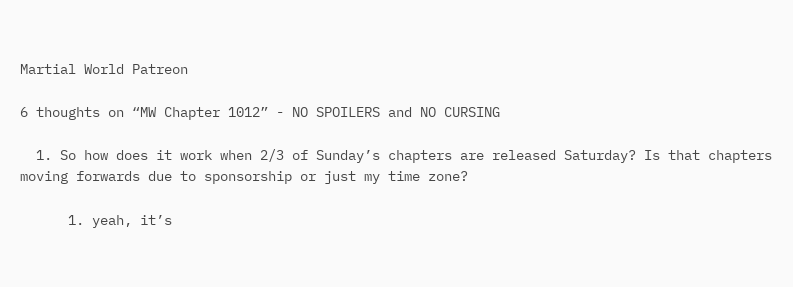Martial World Patreon

6 thoughts on “MW Chapter 1012” - NO SPOILERS and NO CURSING

  1. So how does it work when 2/3 of Sunday’s chapters are released Saturday? Is that chapters moving forwards due to sponsorship or just my time zone?

      1. yeah, it’s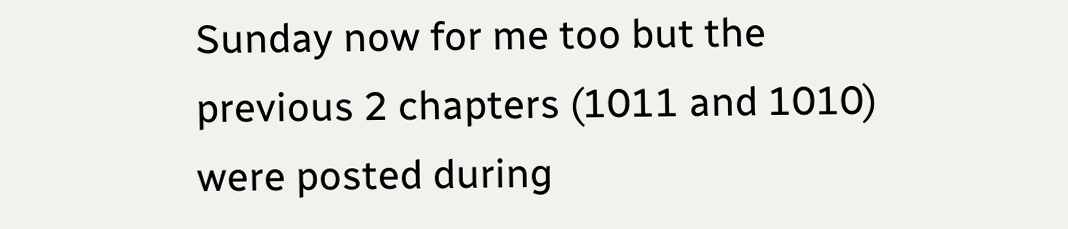Sunday now for me too but the previous 2 chapters (1011 and 1010) were posted during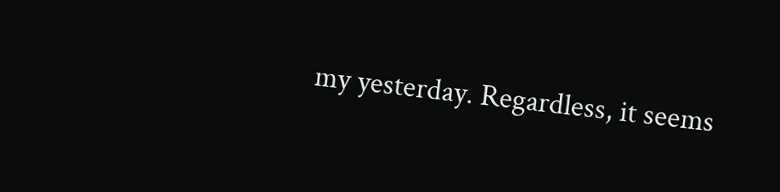my yesterday. Regardless, it seems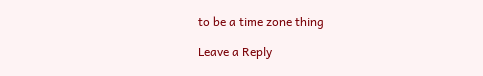to be a time zone thing

Leave a Reply